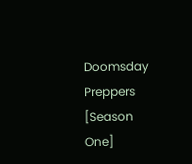Doomsday Preppers [Season One]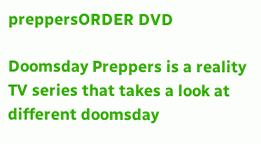preppersORDER DVD

Doomsday Preppers is a reality TV series that takes a look at different doomsday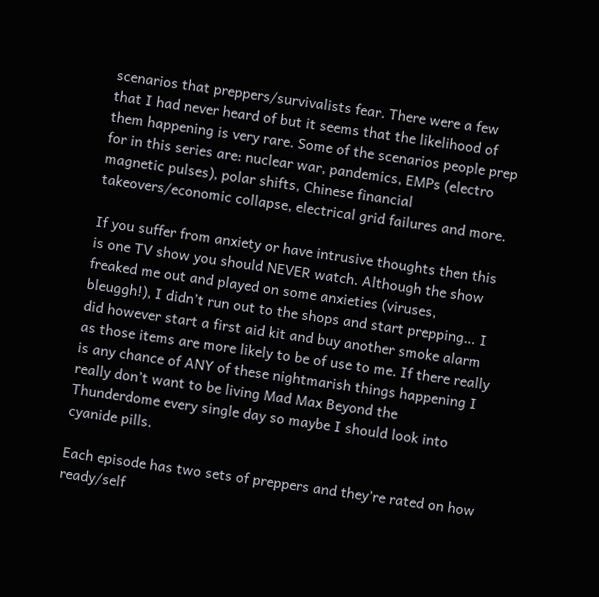scenarios that preppers/survivalists fear. There were a few that I had never heard of but it seems that the likelihood of them happening is very rare. Some of the scenarios people prep for in this series are: nuclear war, pandemics, EMPs (electro magnetic pulses), polar shifts, Chinese financial takeovers/economic collapse, electrical grid failures and more.

If you suffer from anxiety or have intrusive thoughts then this is one TV show you should NEVER watch. Although the show freaked me out and played on some anxieties (viruses, bleuggh!), I didn’t run out to the shops and start prepping… I did however start a first aid kit and buy another smoke alarm as those items are more likely to be of use to me. If there really is any chance of ANY of these nightmarish things happening I really don’t want to be living Mad Max Beyond the Thunderdome every single day so maybe I should look into cyanide pills.

Each episode has two sets of preppers and they’re rated on how ready/self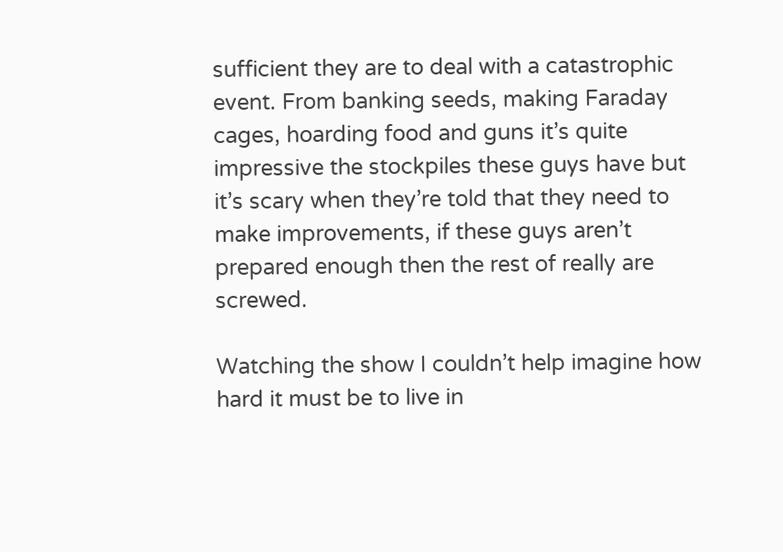sufficient they are to deal with a catastrophic event. From banking seeds, making Faraday cages, hoarding food and guns it’s quite impressive the stockpiles these guys have but it’s scary when they’re told that they need to make improvements, if these guys aren’t prepared enough then the rest of really are screwed.

Watching the show I couldn’t help imagine how hard it must be to live in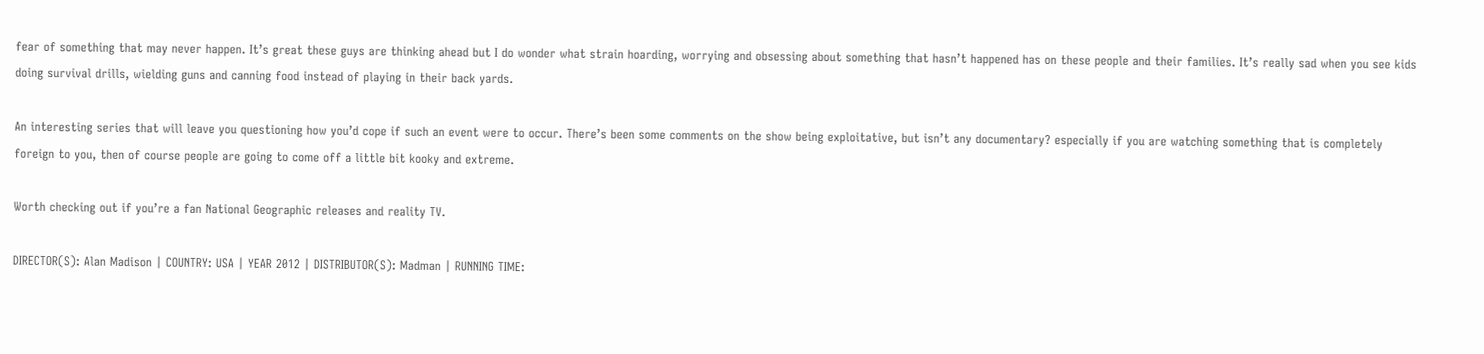fear of something that may never happen. It’s great these guys are thinking ahead but I do wonder what strain hoarding, worrying and obsessing about something that hasn’t happened has on these people and their families. It’s really sad when you see kids doing survival drills, wielding guns and canning food instead of playing in their back yards.

An interesting series that will leave you questioning how you’d cope if such an event were to occur. There’s been some comments on the show being exploitative, but isn’t any documentary? especially if you are watching something that is completely foreign to you, then of course people are going to come off a little bit kooky and extreme.

Worth checking out if you’re a fan National Geographic releases and reality TV.

DIRECTOR(S): Alan Madison | COUNTRY: USA | YEAR 2012 | DISTRIBUTOR(S): Madman | RUNNING TIME: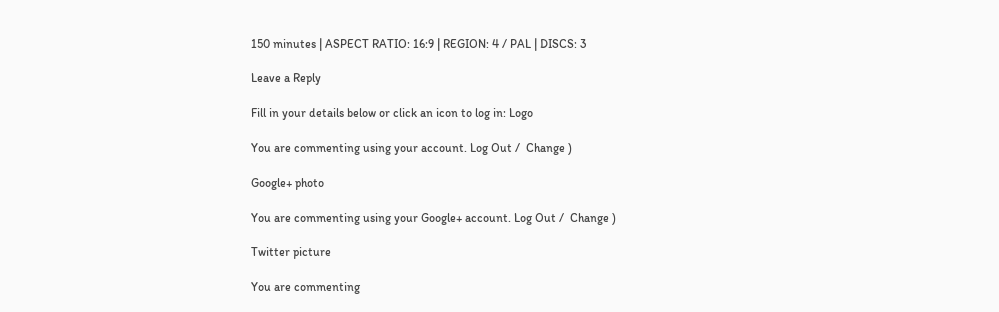150 minutes | ASPECT RATIO: 16:9 | REGION: 4 / PAL | DISCS: 3

Leave a Reply

Fill in your details below or click an icon to log in: Logo

You are commenting using your account. Log Out /  Change )

Google+ photo

You are commenting using your Google+ account. Log Out /  Change )

Twitter picture

You are commenting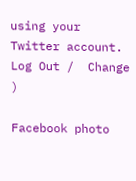using your Twitter account. Log Out /  Change )

Facebook photo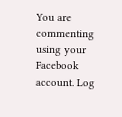You are commenting using your Facebook account. Log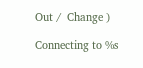Out /  Change )

Connecting to %s